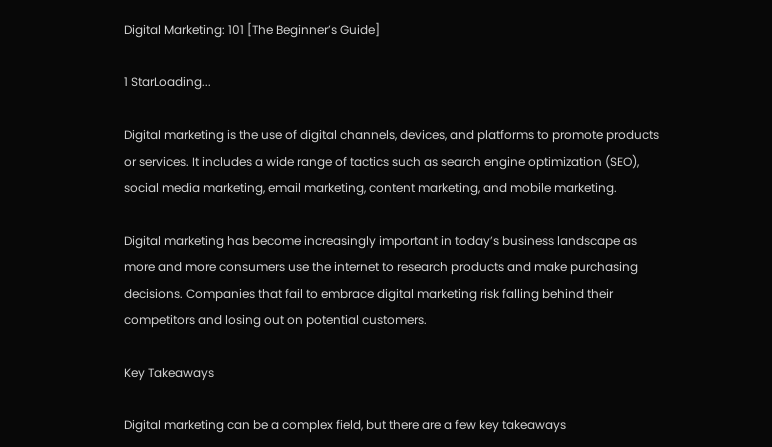Digital Marketing: 101 [The Beginner’s Guide]

1 StarLoading...

Digital marketing is the use of digital channels, devices, and platforms to promote products or services. It includes a wide range of tactics such as search engine optimization (SEO), social media marketing, email marketing, content marketing, and mobile marketing.

Digital marketing has become increasingly important in today’s business landscape as more and more consumers use the internet to research products and make purchasing decisions. Companies that fail to embrace digital marketing risk falling behind their competitors and losing out on potential customers.

Key Takeaways

Digital marketing can be a complex field, but there are a few key takeaways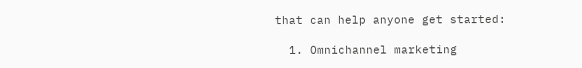that can help anyone get started:

  1. Omnichannel marketing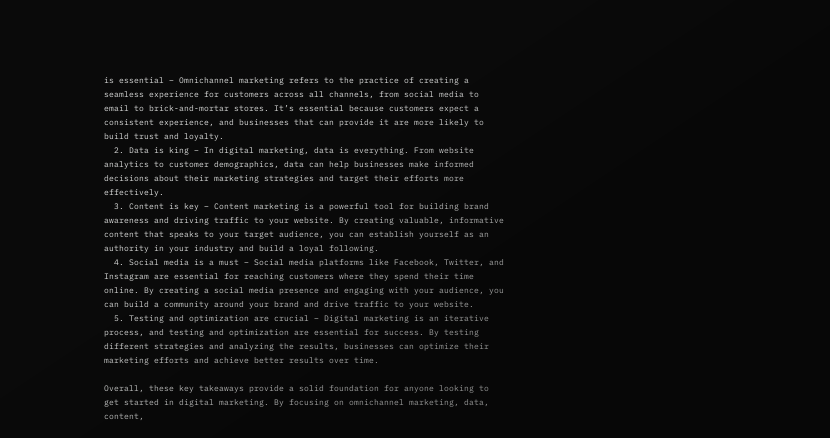is essential – Omnichannel marketing refers to the practice of creating a seamless experience for customers across all channels, from social media to email to brick-and-mortar stores. It’s essential because customers expect a consistent experience, and businesses that can provide it are more likely to build trust and loyalty.
  2. Data is king – In digital marketing, data is everything. From website analytics to customer demographics, data can help businesses make informed decisions about their marketing strategies and target their efforts more effectively.
  3. Content is key – Content marketing is a powerful tool for building brand awareness and driving traffic to your website. By creating valuable, informative content that speaks to your target audience, you can establish yourself as an authority in your industry and build a loyal following.
  4. Social media is a must – Social media platforms like Facebook, Twitter, and Instagram are essential for reaching customers where they spend their time online. By creating a social media presence and engaging with your audience, you can build a community around your brand and drive traffic to your website.
  5. Testing and optimization are crucial – Digital marketing is an iterative process, and testing and optimization are essential for success. By testing different strategies and analyzing the results, businesses can optimize their marketing efforts and achieve better results over time.

Overall, these key takeaways provide a solid foundation for anyone looking to get started in digital marketing. By focusing on omnichannel marketing, data, content,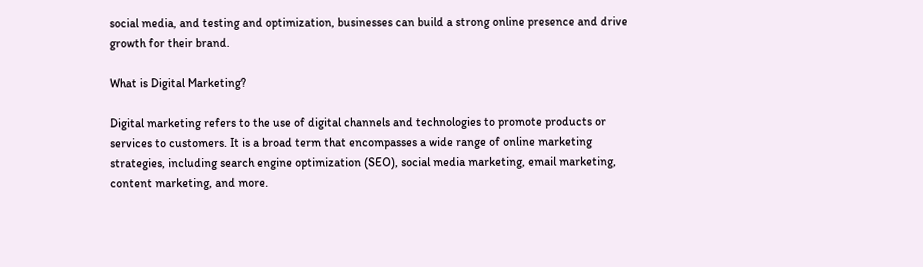social media, and testing and optimization, businesses can build a strong online presence and drive growth for their brand.

What is Digital Marketing?

Digital marketing refers to the use of digital channels and technologies to promote products or services to customers. It is a broad term that encompasses a wide range of online marketing strategies, including search engine optimization (SEO), social media marketing, email marketing, content marketing, and more.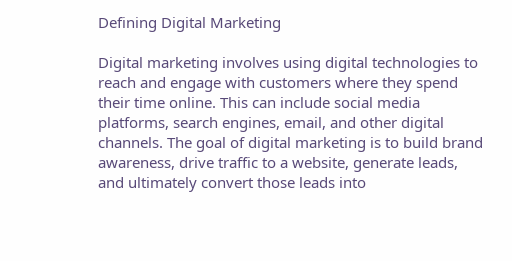Defining Digital Marketing

Digital marketing involves using digital technologies to reach and engage with customers where they spend their time online. This can include social media platforms, search engines, email, and other digital channels. The goal of digital marketing is to build brand awareness, drive traffic to a website, generate leads, and ultimately convert those leads into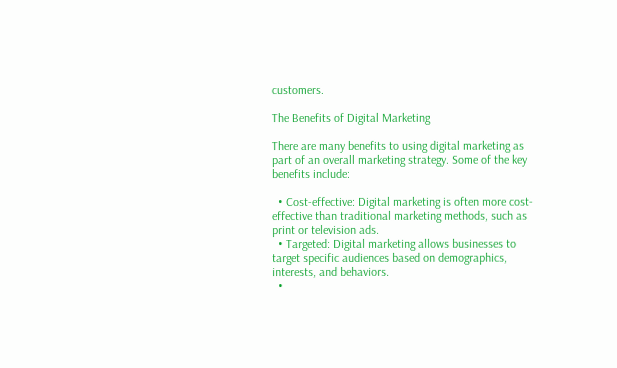customers.

The Benefits of Digital Marketing

There are many benefits to using digital marketing as part of an overall marketing strategy. Some of the key benefits include:

  • Cost-effective: Digital marketing is often more cost-effective than traditional marketing methods, such as print or television ads.
  • Targeted: Digital marketing allows businesses to target specific audiences based on demographics, interests, and behaviors.
  •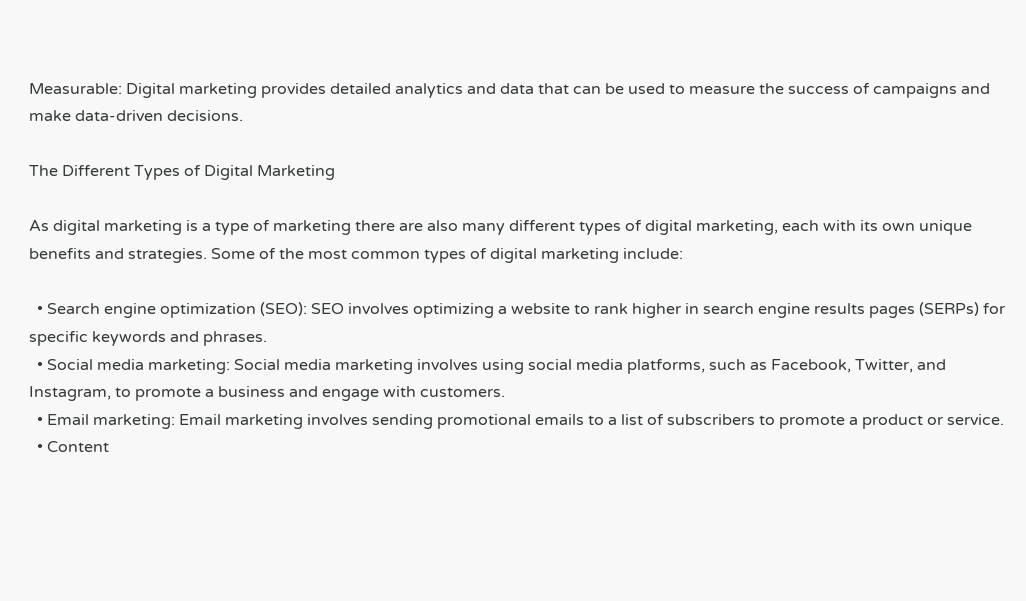Measurable: Digital marketing provides detailed analytics and data that can be used to measure the success of campaigns and make data-driven decisions.

The Different Types of Digital Marketing

As digital marketing is a type of marketing there are also many different types of digital marketing, each with its own unique benefits and strategies. Some of the most common types of digital marketing include:

  • Search engine optimization (SEO): SEO involves optimizing a website to rank higher in search engine results pages (SERPs) for specific keywords and phrases.
  • Social media marketing: Social media marketing involves using social media platforms, such as Facebook, Twitter, and Instagram, to promote a business and engage with customers.
  • Email marketing: Email marketing involves sending promotional emails to a list of subscribers to promote a product or service.
  • Content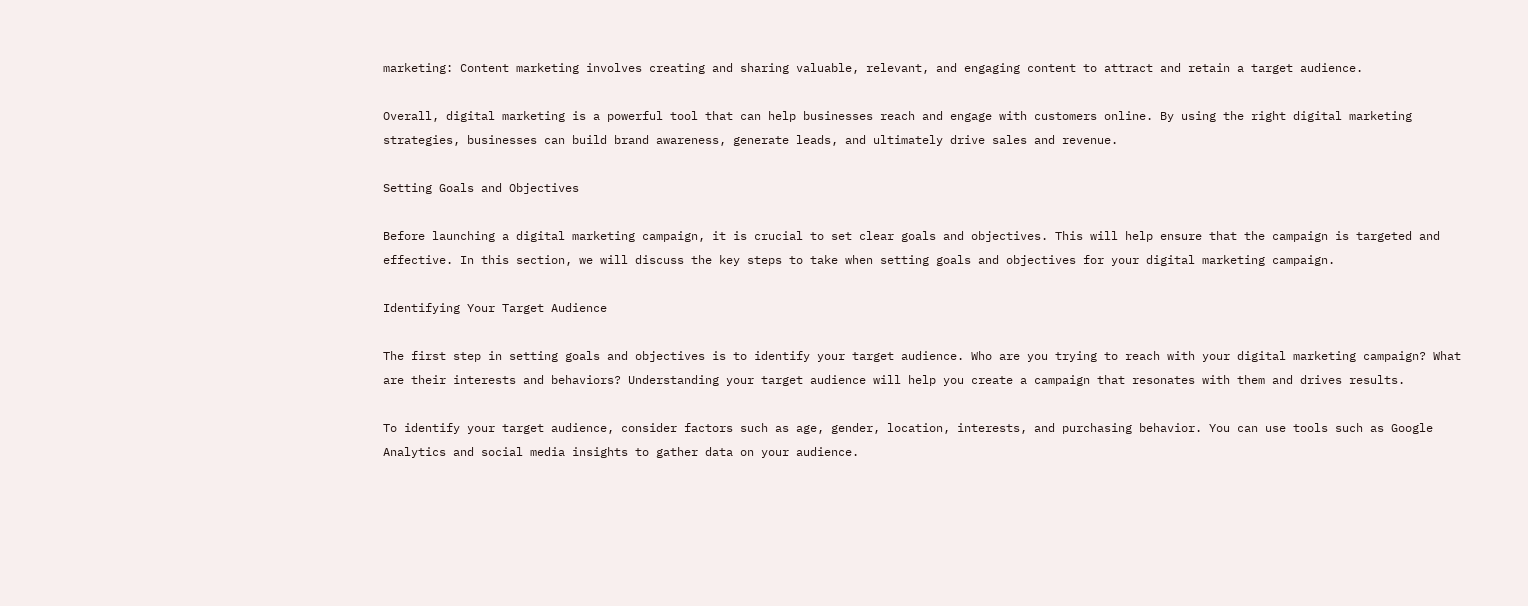marketing: Content marketing involves creating and sharing valuable, relevant, and engaging content to attract and retain a target audience.

Overall, digital marketing is a powerful tool that can help businesses reach and engage with customers online. By using the right digital marketing strategies, businesses can build brand awareness, generate leads, and ultimately drive sales and revenue.

Setting Goals and Objectives

Before launching a digital marketing campaign, it is crucial to set clear goals and objectives. This will help ensure that the campaign is targeted and effective. In this section, we will discuss the key steps to take when setting goals and objectives for your digital marketing campaign.

Identifying Your Target Audience

The first step in setting goals and objectives is to identify your target audience. Who are you trying to reach with your digital marketing campaign? What are their interests and behaviors? Understanding your target audience will help you create a campaign that resonates with them and drives results.

To identify your target audience, consider factors such as age, gender, location, interests, and purchasing behavior. You can use tools such as Google Analytics and social media insights to gather data on your audience.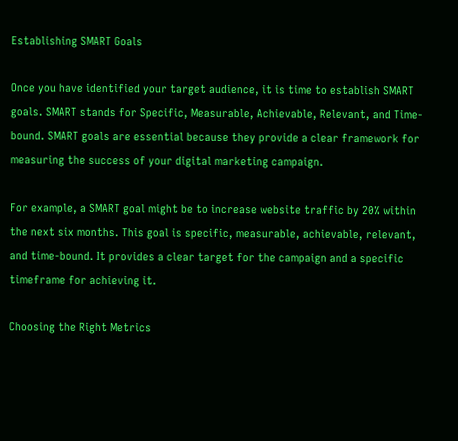Establishing SMART Goals

Once you have identified your target audience, it is time to establish SMART goals. SMART stands for Specific, Measurable, Achievable, Relevant, and Time-bound. SMART goals are essential because they provide a clear framework for measuring the success of your digital marketing campaign.

For example, a SMART goal might be to increase website traffic by 20% within the next six months. This goal is specific, measurable, achievable, relevant, and time-bound. It provides a clear target for the campaign and a specific timeframe for achieving it.

Choosing the Right Metrics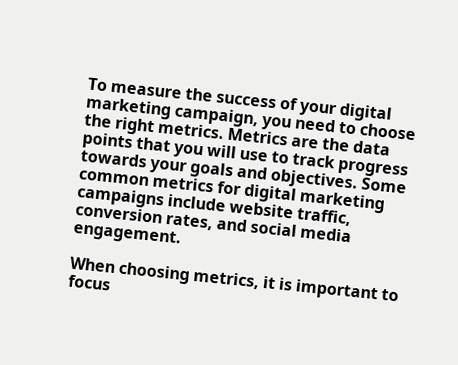To measure the success of your digital marketing campaign, you need to choose the right metrics. Metrics are the data points that you will use to track progress towards your goals and objectives. Some common metrics for digital marketing campaigns include website traffic, conversion rates, and social media engagement.

When choosing metrics, it is important to focus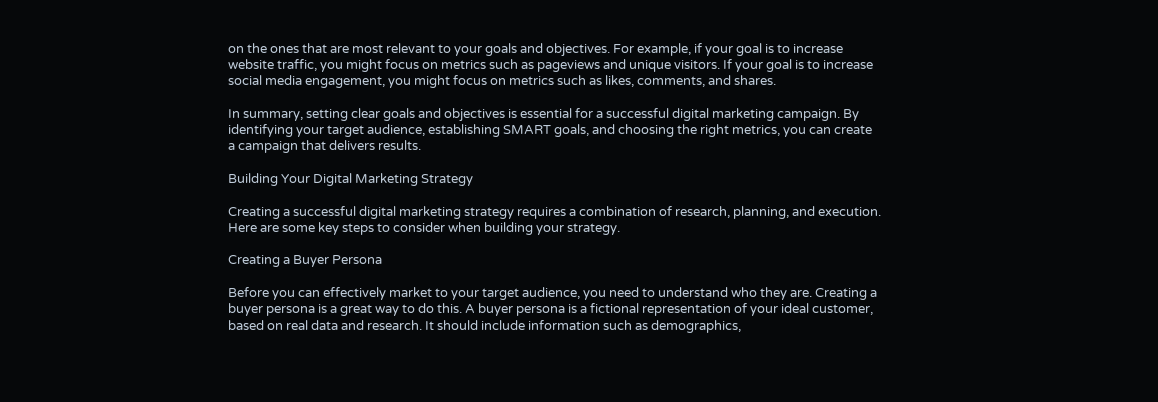on the ones that are most relevant to your goals and objectives. For example, if your goal is to increase website traffic, you might focus on metrics such as pageviews and unique visitors. If your goal is to increase social media engagement, you might focus on metrics such as likes, comments, and shares.

In summary, setting clear goals and objectives is essential for a successful digital marketing campaign. By identifying your target audience, establishing SMART goals, and choosing the right metrics, you can create a campaign that delivers results.

Building Your Digital Marketing Strategy

Creating a successful digital marketing strategy requires a combination of research, planning, and execution. Here are some key steps to consider when building your strategy.

Creating a Buyer Persona

Before you can effectively market to your target audience, you need to understand who they are. Creating a buyer persona is a great way to do this. A buyer persona is a fictional representation of your ideal customer, based on real data and research. It should include information such as demographics,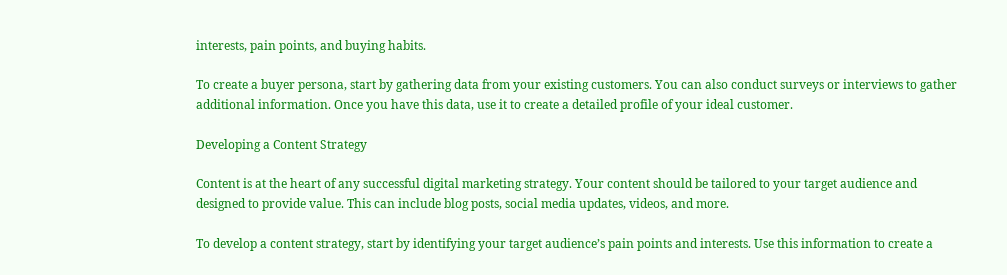interests, pain points, and buying habits.

To create a buyer persona, start by gathering data from your existing customers. You can also conduct surveys or interviews to gather additional information. Once you have this data, use it to create a detailed profile of your ideal customer.

Developing a Content Strategy

Content is at the heart of any successful digital marketing strategy. Your content should be tailored to your target audience and designed to provide value. This can include blog posts, social media updates, videos, and more.

To develop a content strategy, start by identifying your target audience’s pain points and interests. Use this information to create a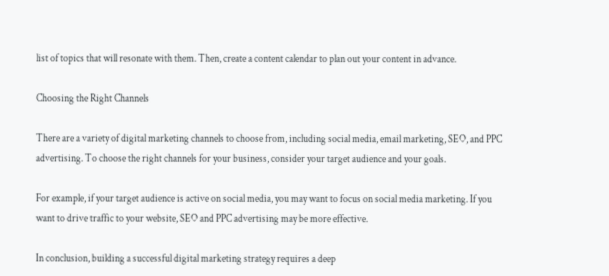list of topics that will resonate with them. Then, create a content calendar to plan out your content in advance.

Choosing the Right Channels

There are a variety of digital marketing channels to choose from, including social media, email marketing, SEO, and PPC advertising. To choose the right channels for your business, consider your target audience and your goals.

For example, if your target audience is active on social media, you may want to focus on social media marketing. If you want to drive traffic to your website, SEO and PPC advertising may be more effective.

In conclusion, building a successful digital marketing strategy requires a deep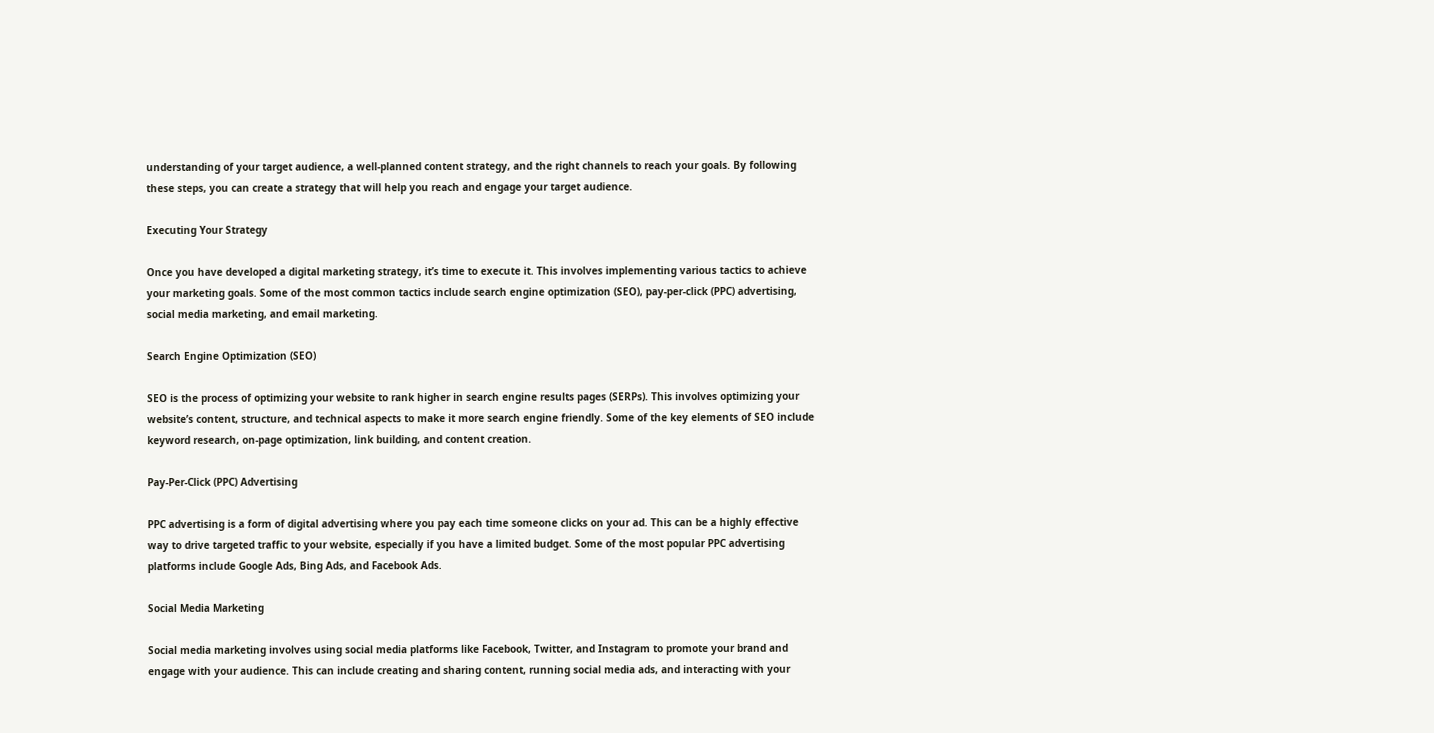understanding of your target audience, a well-planned content strategy, and the right channels to reach your goals. By following these steps, you can create a strategy that will help you reach and engage your target audience.

Executing Your Strategy

Once you have developed a digital marketing strategy, it’s time to execute it. This involves implementing various tactics to achieve your marketing goals. Some of the most common tactics include search engine optimization (SEO), pay-per-click (PPC) advertising, social media marketing, and email marketing.

Search Engine Optimization (SEO)

SEO is the process of optimizing your website to rank higher in search engine results pages (SERPs). This involves optimizing your website’s content, structure, and technical aspects to make it more search engine friendly. Some of the key elements of SEO include keyword research, on-page optimization, link building, and content creation.

Pay-Per-Click (PPC) Advertising

PPC advertising is a form of digital advertising where you pay each time someone clicks on your ad. This can be a highly effective way to drive targeted traffic to your website, especially if you have a limited budget. Some of the most popular PPC advertising platforms include Google Ads, Bing Ads, and Facebook Ads.

Social Media Marketing

Social media marketing involves using social media platforms like Facebook, Twitter, and Instagram to promote your brand and engage with your audience. This can include creating and sharing content, running social media ads, and interacting with your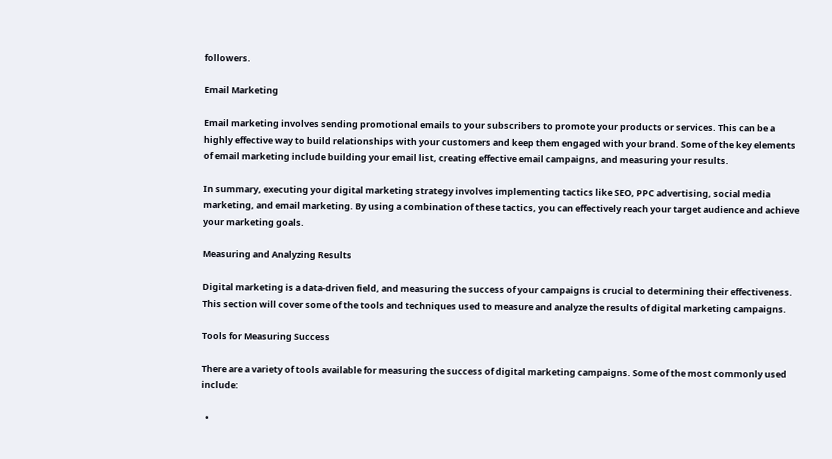followers.

Email Marketing

Email marketing involves sending promotional emails to your subscribers to promote your products or services. This can be a highly effective way to build relationships with your customers and keep them engaged with your brand. Some of the key elements of email marketing include building your email list, creating effective email campaigns, and measuring your results.

In summary, executing your digital marketing strategy involves implementing tactics like SEO, PPC advertising, social media marketing, and email marketing. By using a combination of these tactics, you can effectively reach your target audience and achieve your marketing goals.

Measuring and Analyzing Results

Digital marketing is a data-driven field, and measuring the success of your campaigns is crucial to determining their effectiveness. This section will cover some of the tools and techniques used to measure and analyze the results of digital marketing campaigns.

Tools for Measuring Success

There are a variety of tools available for measuring the success of digital marketing campaigns. Some of the most commonly used include:

  •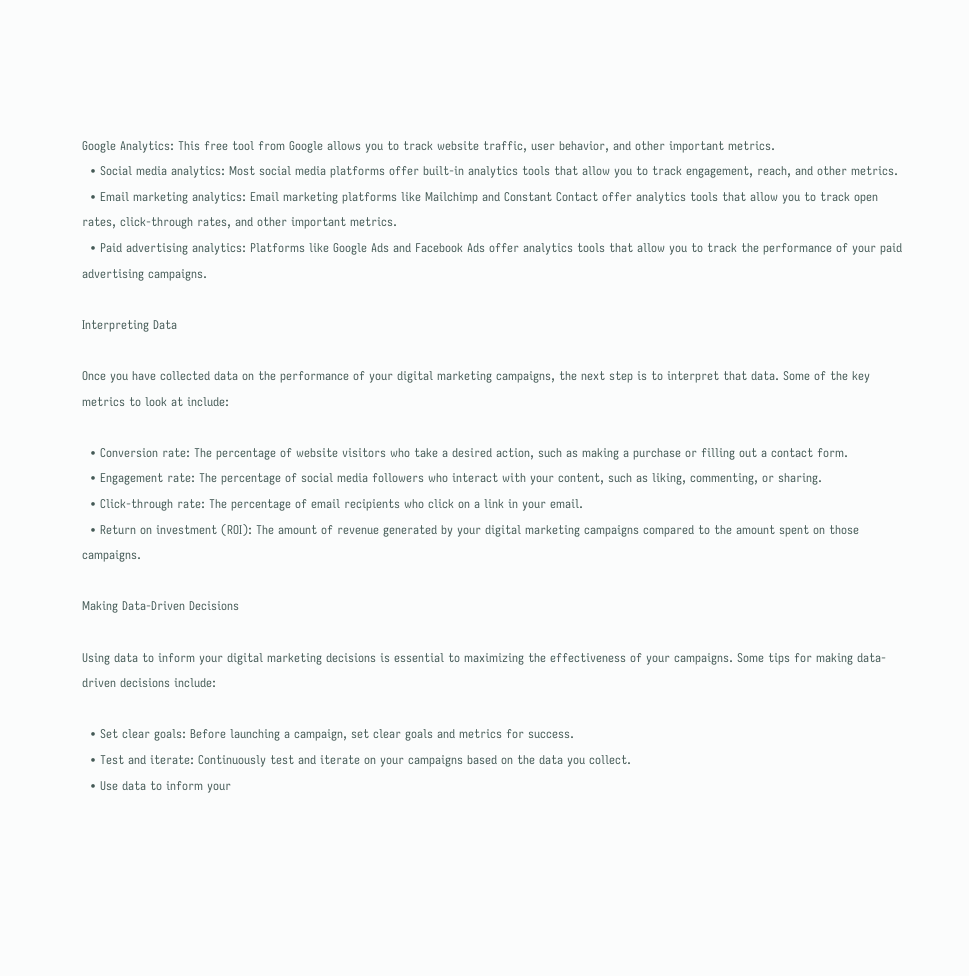Google Analytics: This free tool from Google allows you to track website traffic, user behavior, and other important metrics.
  • Social media analytics: Most social media platforms offer built-in analytics tools that allow you to track engagement, reach, and other metrics.
  • Email marketing analytics: Email marketing platforms like Mailchimp and Constant Contact offer analytics tools that allow you to track open rates, click-through rates, and other important metrics.
  • Paid advertising analytics: Platforms like Google Ads and Facebook Ads offer analytics tools that allow you to track the performance of your paid advertising campaigns.

Interpreting Data

Once you have collected data on the performance of your digital marketing campaigns, the next step is to interpret that data. Some of the key metrics to look at include:

  • Conversion rate: The percentage of website visitors who take a desired action, such as making a purchase or filling out a contact form.
  • Engagement rate: The percentage of social media followers who interact with your content, such as liking, commenting, or sharing.
  • Click-through rate: The percentage of email recipients who click on a link in your email.
  • Return on investment (ROI): The amount of revenue generated by your digital marketing campaigns compared to the amount spent on those campaigns.

Making Data-Driven Decisions

Using data to inform your digital marketing decisions is essential to maximizing the effectiveness of your campaigns. Some tips for making data-driven decisions include:

  • Set clear goals: Before launching a campaign, set clear goals and metrics for success.
  • Test and iterate: Continuously test and iterate on your campaigns based on the data you collect.
  • Use data to inform your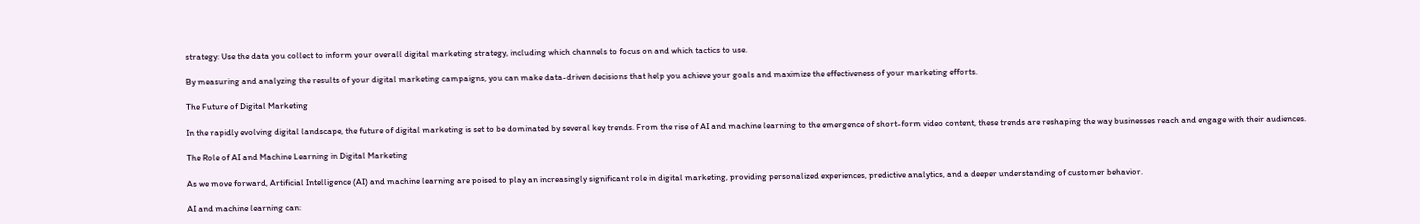strategy: Use the data you collect to inform your overall digital marketing strategy, including which channels to focus on and which tactics to use.

By measuring and analyzing the results of your digital marketing campaigns, you can make data-driven decisions that help you achieve your goals and maximize the effectiveness of your marketing efforts.

The Future of Digital Marketing

In the rapidly evolving digital landscape, the future of digital marketing is set to be dominated by several key trends. From the rise of AI and machine learning to the emergence of short-form video content, these trends are reshaping the way businesses reach and engage with their audiences.

The Role of AI and Machine Learning in Digital Marketing

As we move forward, Artificial Intelligence (AI) and machine learning are poised to play an increasingly significant role in digital marketing, providing personalized experiences, predictive analytics, and a deeper understanding of customer behavior.

AI and machine learning can: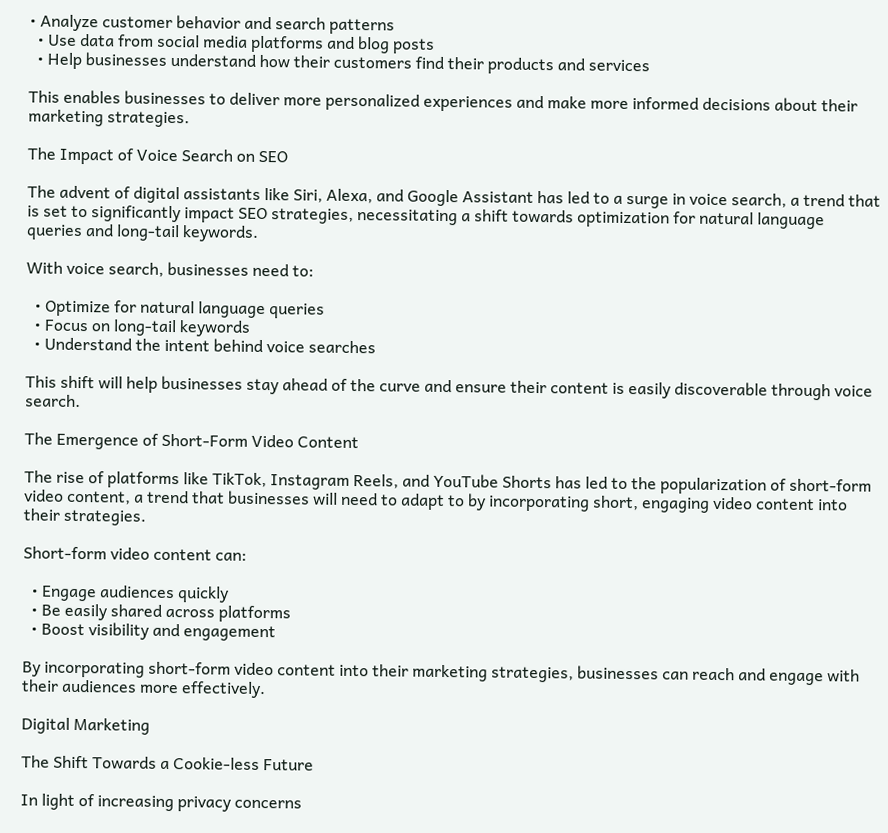• Analyze customer behavior and search patterns
  • Use data from social media platforms and blog posts
  • Help businesses understand how their customers find their products and services

This enables businesses to deliver more personalized experiences and make more informed decisions about their marketing strategies.

The Impact of Voice Search on SEO

The advent of digital assistants like Siri, Alexa, and Google Assistant has led to a surge in voice search, a trend that is set to significantly impact SEO strategies, necessitating a shift towards optimization for natural language queries and long-tail keywords.

With voice search, businesses need to:

  • Optimize for natural language queries
  • Focus on long-tail keywords
  • Understand the intent behind voice searches

This shift will help businesses stay ahead of the curve and ensure their content is easily discoverable through voice search.

The Emergence of Short-Form Video Content

The rise of platforms like TikTok, Instagram Reels, and YouTube Shorts has led to the popularization of short-form video content, a trend that businesses will need to adapt to by incorporating short, engaging video content into their strategies.

Short-form video content can:

  • Engage audiences quickly
  • Be easily shared across platforms
  • Boost visibility and engagement

By incorporating short-form video content into their marketing strategies, businesses can reach and engage with their audiences more effectively.

Digital Marketing

The Shift Towards a Cookie-less Future

In light of increasing privacy concerns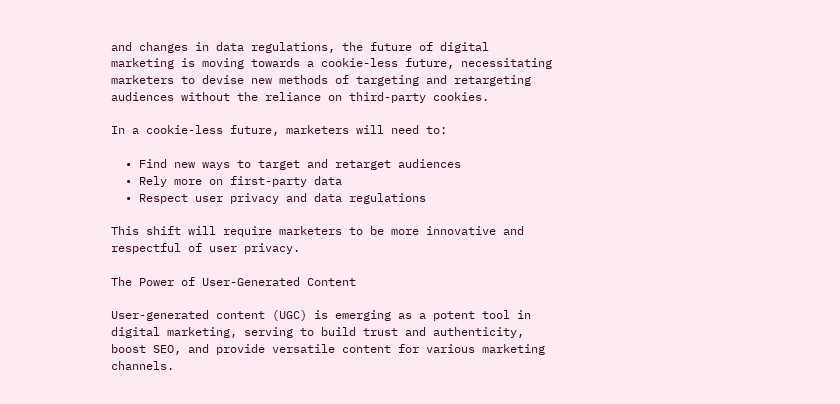and changes in data regulations, the future of digital marketing is moving towards a cookie-less future, necessitating marketers to devise new methods of targeting and retargeting audiences without the reliance on third-party cookies.

In a cookie-less future, marketers will need to:

  • Find new ways to target and retarget audiences
  • Rely more on first-party data
  • Respect user privacy and data regulations

This shift will require marketers to be more innovative and respectful of user privacy.

The Power of User-Generated Content

User-generated content (UGC) is emerging as a potent tool in digital marketing, serving to build trust and authenticity, boost SEO, and provide versatile content for various marketing channels.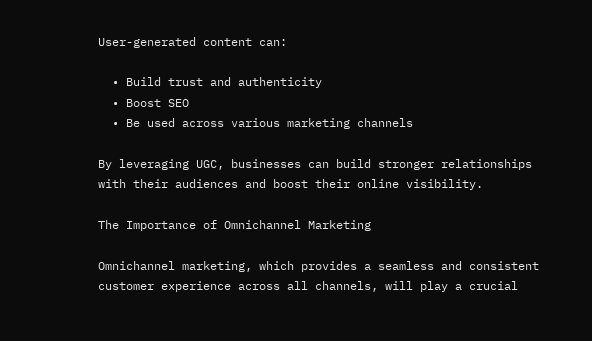User-generated content can:

  • Build trust and authenticity
  • Boost SEO
  • Be used across various marketing channels

By leveraging UGC, businesses can build stronger relationships with their audiences and boost their online visibility.

The Importance of Omnichannel Marketing

Omnichannel marketing, which provides a seamless and consistent customer experience across all channels, will play a crucial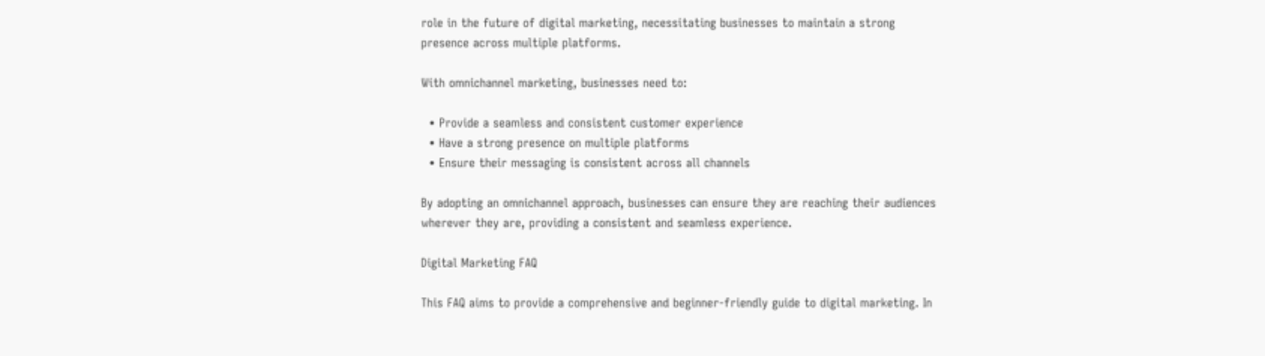role in the future of digital marketing, necessitating businesses to maintain a strong presence across multiple platforms.

With omnichannel marketing, businesses need to:

  • Provide a seamless and consistent customer experience
  • Have a strong presence on multiple platforms
  • Ensure their messaging is consistent across all channels

By adopting an omnichannel approach, businesses can ensure they are reaching their audiences wherever they are, providing a consistent and seamless experience.

Digital Marketing FAQ

This FAQ aims to provide a comprehensive and beginner-friendly guide to digital marketing. In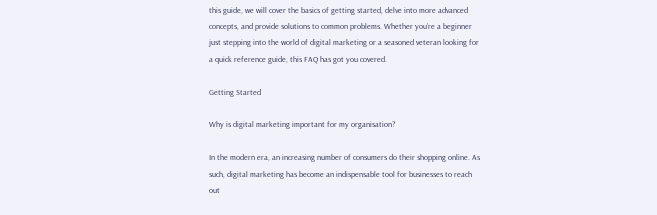this guide, we will cover the basics of getting started, delve into more advanced concepts, and provide solutions to common problems. Whether you’re a beginner just stepping into the world of digital marketing or a seasoned veteran looking for a quick reference guide, this FAQ has got you covered.

Getting Started

Why is digital marketing important for my organisation?

In the modern era, an increasing number of consumers do their shopping online. As such, digital marketing has become an indispensable tool for businesses to reach out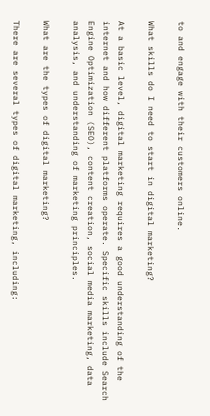to and engage with their customers online.

What skills do I need to start in digital marketing?

At a basic level, digital marketing requires a good understanding of the internet and how different platforms operate. Specific skills include Search Engine Optimization (SEO), content creation, social media marketing, data analysis, and understanding of marketing principles.

What are the types of digital marketing?

There are several types of digital marketing, including: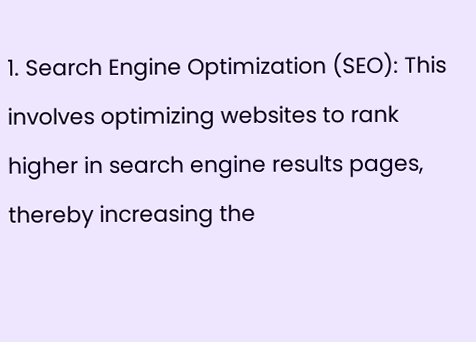1. Search Engine Optimization (SEO): This involves optimizing websites to rank higher in search engine results pages, thereby increasing the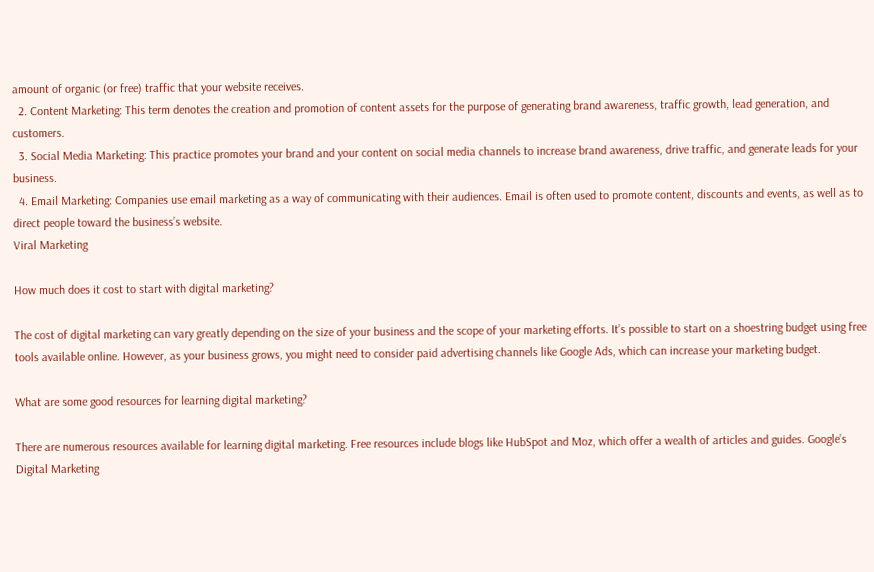amount of organic (or free) traffic that your website receives.
  2. Content Marketing: This term denotes the creation and promotion of content assets for the purpose of generating brand awareness, traffic growth, lead generation, and customers.
  3. Social Media Marketing: This practice promotes your brand and your content on social media channels to increase brand awareness, drive traffic, and generate leads for your business.
  4. Email Marketing: Companies use email marketing as a way of communicating with their audiences. Email is often used to promote content, discounts and events, as well as to direct people toward the business’s website.
Viral Marketing

How much does it cost to start with digital marketing?

The cost of digital marketing can vary greatly depending on the size of your business and the scope of your marketing efforts. It’s possible to start on a shoestring budget using free tools available online. However, as your business grows, you might need to consider paid advertising channels like Google Ads, which can increase your marketing budget.

What are some good resources for learning digital marketing?

There are numerous resources available for learning digital marketing. Free resources include blogs like HubSpot and Moz, which offer a wealth of articles and guides. Google’s Digital Marketing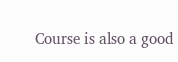Course is also a good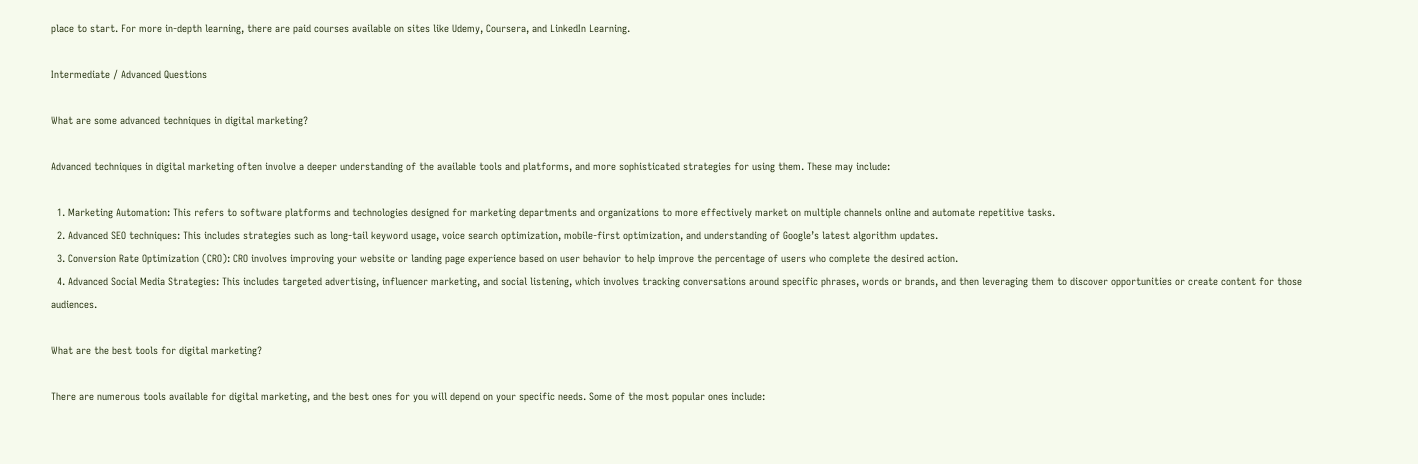place to start. For more in-depth learning, there are paid courses available on sites like Udemy, Coursera, and LinkedIn Learning.

Intermediate / Advanced Questions

What are some advanced techniques in digital marketing?

Advanced techniques in digital marketing often involve a deeper understanding of the available tools and platforms, and more sophisticated strategies for using them. These may include:

  1. Marketing Automation: This refers to software platforms and technologies designed for marketing departments and organizations to more effectively market on multiple channels online and automate repetitive tasks.
  2. Advanced SEO techniques: This includes strategies such as long-tail keyword usage, voice search optimization, mobile-first optimization, and understanding of Google’s latest algorithm updates.
  3. Conversion Rate Optimization (CRO): CRO involves improving your website or landing page experience based on user behavior to help improve the percentage of users who complete the desired action.
  4. Advanced Social Media Strategies: This includes targeted advertising, influencer marketing, and social listening, which involves tracking conversations around specific phrases, words or brands, and then leveraging them to discover opportunities or create content for those audiences.

What are the best tools for digital marketing?

There are numerous tools available for digital marketing, and the best ones for you will depend on your specific needs. Some of the most popular ones include: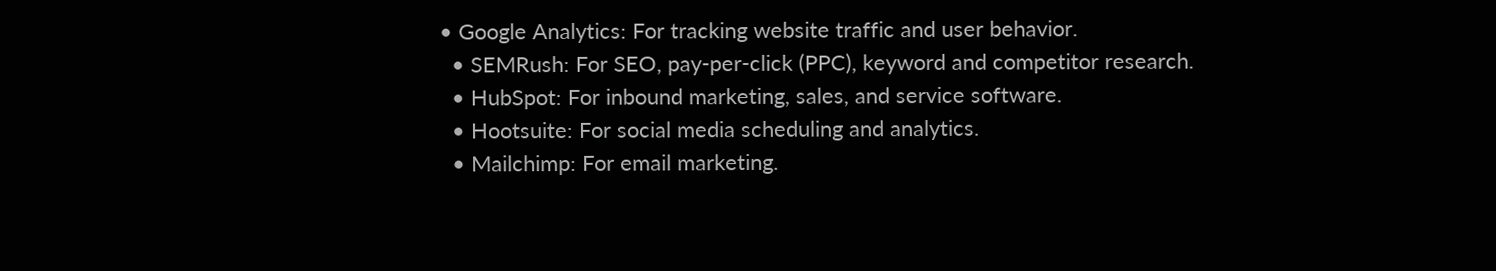• Google Analytics: For tracking website traffic and user behavior.
  • SEMRush: For SEO, pay-per-click (PPC), keyword and competitor research.
  • HubSpot: For inbound marketing, sales, and service software.
  • Hootsuite: For social media scheduling and analytics.
  • Mailchimp: For email marketing.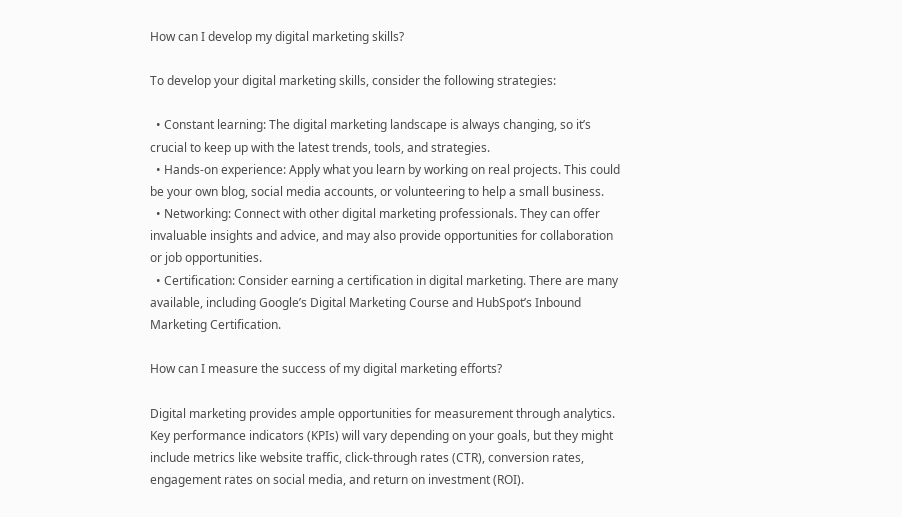How can I develop my digital marketing skills?

To develop your digital marketing skills, consider the following strategies:

  • Constant learning: The digital marketing landscape is always changing, so it’s crucial to keep up with the latest trends, tools, and strategies.
  • Hands-on experience: Apply what you learn by working on real projects. This could be your own blog, social media accounts, or volunteering to help a small business.
  • Networking: Connect with other digital marketing professionals. They can offer invaluable insights and advice, and may also provide opportunities for collaboration or job opportunities.
  • Certification: Consider earning a certification in digital marketing. There are many available, including Google’s Digital Marketing Course and HubSpot’s Inbound Marketing Certification.

How can I measure the success of my digital marketing efforts?

Digital marketing provides ample opportunities for measurement through analytics. Key performance indicators (KPIs) will vary depending on your goals, but they might include metrics like website traffic, click-through rates (CTR), conversion rates, engagement rates on social media, and return on investment (ROI).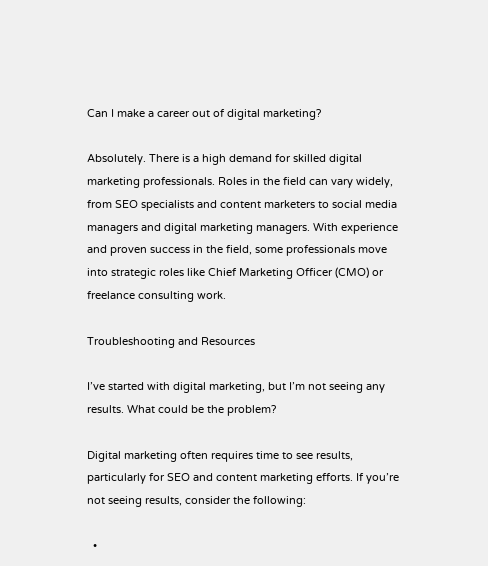Can I make a career out of digital marketing?

Absolutely. There is a high demand for skilled digital marketing professionals. Roles in the field can vary widely, from SEO specialists and content marketers to social media managers and digital marketing managers. With experience and proven success in the field, some professionals move into strategic roles like Chief Marketing Officer (CMO) or freelance consulting work.

Troubleshooting and Resources

I’ve started with digital marketing, but I’m not seeing any results. What could be the problem?

Digital marketing often requires time to see results, particularly for SEO and content marketing efforts. If you’re not seeing results, consider the following:

  •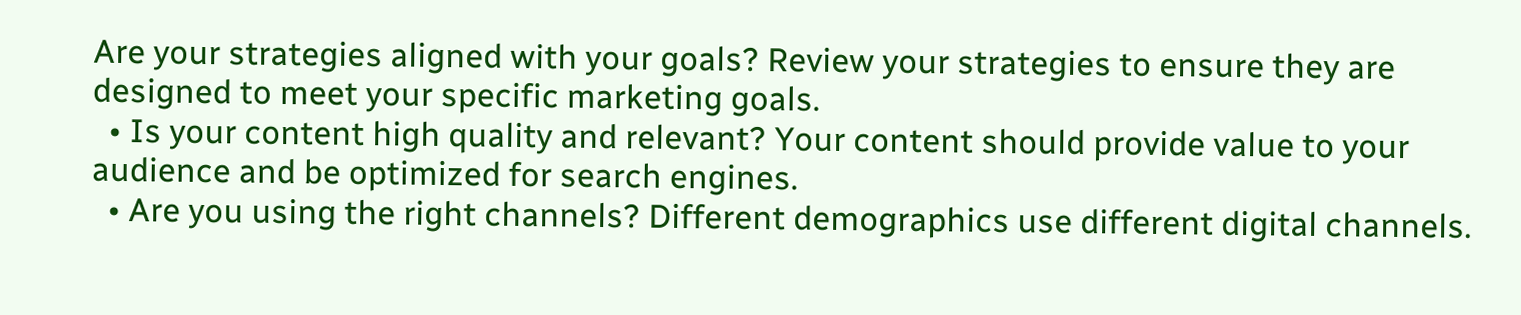Are your strategies aligned with your goals? Review your strategies to ensure they are designed to meet your specific marketing goals.
  • Is your content high quality and relevant? Your content should provide value to your audience and be optimized for search engines.
  • Are you using the right channels? Different demographics use different digital channels.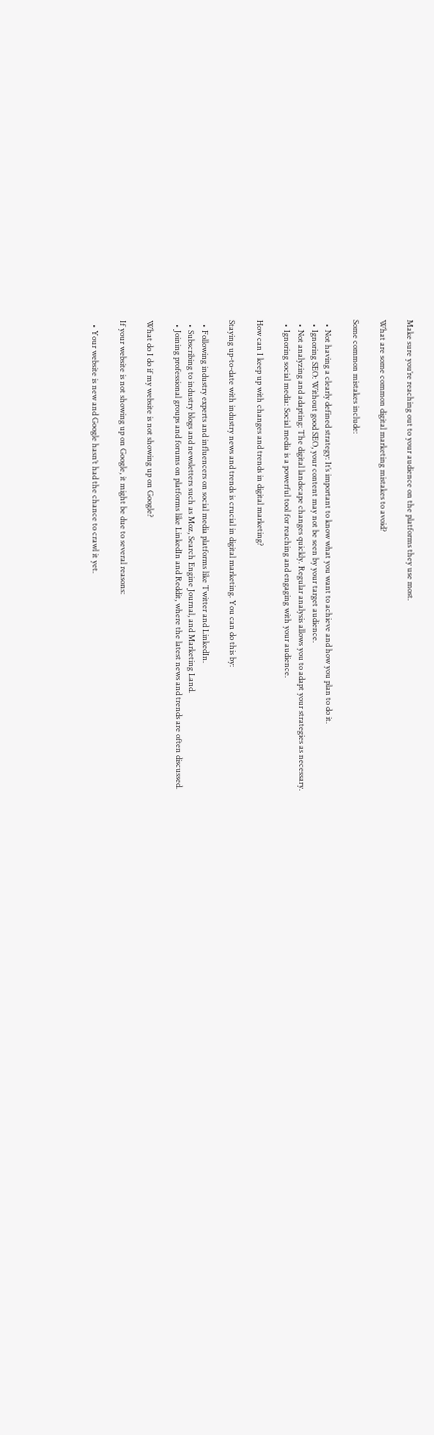Make sure you’re reaching out to your audience on the platforms they use most.

What are some common digital marketing mistakes to avoid?

Some common mistakes include:

  • Not having a clearly defined strategy: It’s important to know what you want to achieve and how you plan to do it.
  • Ignoring SEO: Without good SEO, your content may not be seen by your target audience.
  • Not analyzing and adapting: The digital landscape changes quickly. Regular analysis allows you to adapt your strategies as necessary.
  • Ignoring social media: Social media is a powerful tool for reaching and engaging with your audience.

How can I keep up with changes and trends in digital marketing?

Staying up-to-date with industry news and trends is crucial in digital marketing. You can do this by:

  • Following industry experts and influencers on social media platforms like Twitter and LinkedIn.
  • Subscribing to industry blogs and newsletters such as Moz, Search Engine Journal, and Marketing Land.
  • Joining professional groups and forums on platforms like LinkedIn and Reddit, where the latest news and trends are often discussed.

What do I do if my website is not showing up on Google?

If your website is not showing up on Google, it might be due to several reasons:

  • Your website is new and Google hasn’t had the chance to crawl it yet.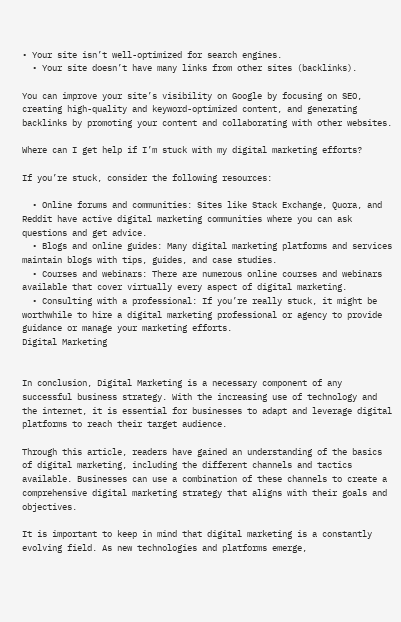• Your site isn’t well-optimized for search engines.
  • Your site doesn’t have many links from other sites (backlinks).

You can improve your site’s visibility on Google by focusing on SEO, creating high-quality and keyword-optimized content, and generating backlinks by promoting your content and collaborating with other websites.

Where can I get help if I’m stuck with my digital marketing efforts?

If you’re stuck, consider the following resources:

  • Online forums and communities: Sites like Stack Exchange, Quora, and Reddit have active digital marketing communities where you can ask questions and get advice.
  • Blogs and online guides: Many digital marketing platforms and services maintain blogs with tips, guides, and case studies.
  • Courses and webinars: There are numerous online courses and webinars available that cover virtually every aspect of digital marketing.
  • Consulting with a professional: If you’re really stuck, it might be worthwhile to hire a digital marketing professional or agency to provide guidance or manage your marketing efforts.
Digital Marketing


In conclusion, Digital Marketing is a necessary component of any successful business strategy. With the increasing use of technology and the internet, it is essential for businesses to adapt and leverage digital platforms to reach their target audience.

Through this article, readers have gained an understanding of the basics of digital marketing, including the different channels and tactics available. Businesses can use a combination of these channels to create a comprehensive digital marketing strategy that aligns with their goals and objectives.

It is important to keep in mind that digital marketing is a constantly evolving field. As new technologies and platforms emerge,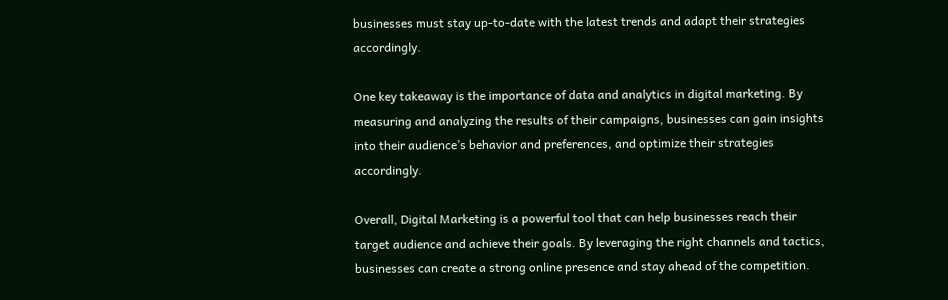businesses must stay up-to-date with the latest trends and adapt their strategies accordingly.

One key takeaway is the importance of data and analytics in digital marketing. By measuring and analyzing the results of their campaigns, businesses can gain insights into their audience’s behavior and preferences, and optimize their strategies accordingly.

Overall, Digital Marketing is a powerful tool that can help businesses reach their target audience and achieve their goals. By leveraging the right channels and tactics, businesses can create a strong online presence and stay ahead of the competition.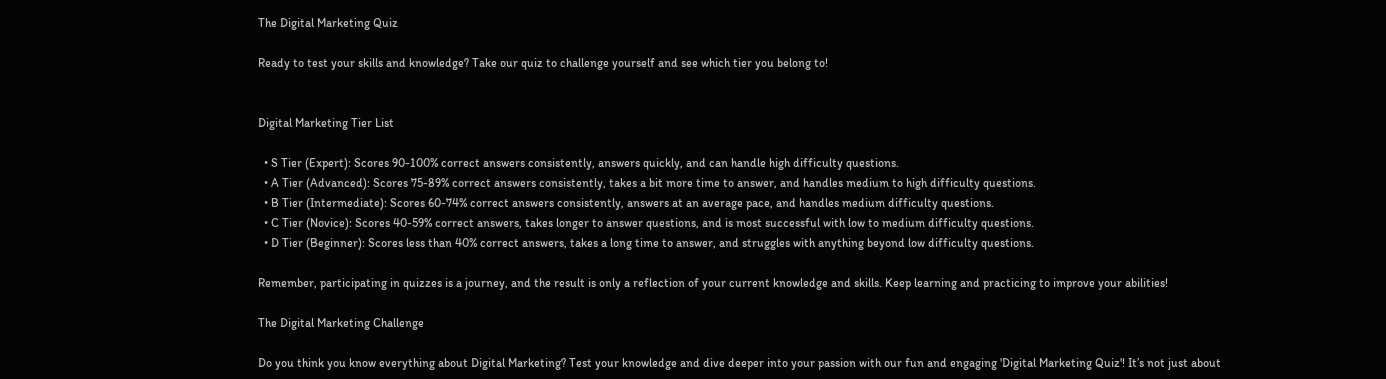The Digital Marketing Quiz

Ready to test your skills and knowledge? Take our quiz to challenge yourself and see which tier you belong to!


Digital Marketing Tier List

  • S Tier (Expert): Scores 90-100% correct answers consistently, answers quickly, and can handle high difficulty questions.
  • A Tier (Advanced): Scores 75-89% correct answers consistently, takes a bit more time to answer, and handles medium to high difficulty questions.
  • B Tier (Intermediate): Scores 60-74% correct answers consistently, answers at an average pace, and handles medium difficulty questions.
  • C Tier (Novice): Scores 40-59% correct answers, takes longer to answer questions, and is most successful with low to medium difficulty questions.
  • D Tier (Beginner): Scores less than 40% correct answers, takes a long time to answer, and struggles with anything beyond low difficulty questions.

Remember, participating in quizzes is a journey, and the result is only a reflection of your current knowledge and skills. Keep learning and practicing to improve your abilities!

The Digital Marketing Challenge

Do you think you know everything about Digital Marketing? Test your knowledge and dive deeper into your passion with our fun and engaging 'Digital Marketing Quiz'! It’s not just about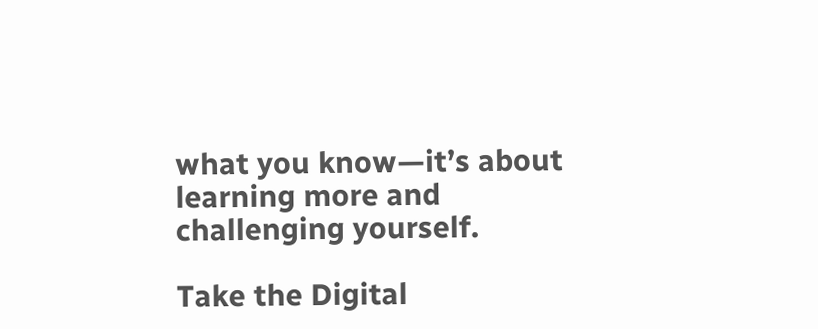what you know—it’s about learning more and challenging yourself.

Take the Digital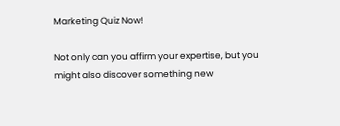Marketing Quiz Now!

Not only can you affirm your expertise, but you might also discover something new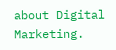about Digital Marketing.